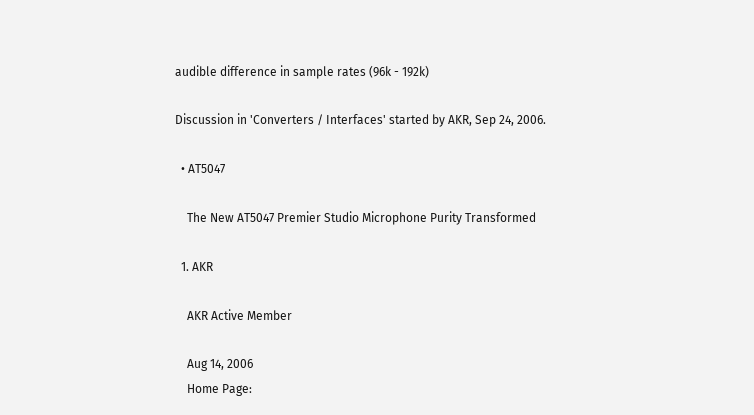audible difference in sample rates (96k - 192k)

Discussion in 'Converters / Interfaces' started by AKR, Sep 24, 2006.

  • AT5047

    The New AT5047 Premier Studio Microphone Purity Transformed

  1. AKR

    AKR Active Member

    Aug 14, 2006
    Home Page: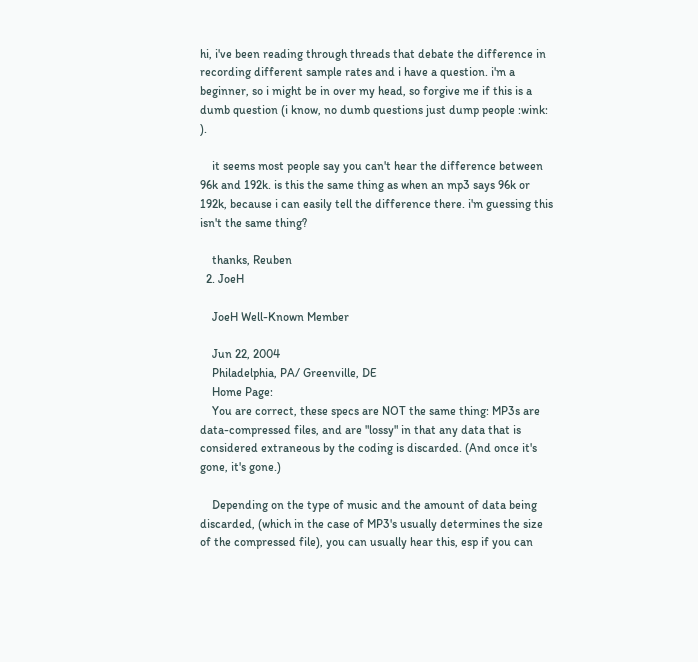hi, i've been reading through threads that debate the difference in recording different sample rates and i have a question. i'm a beginner, so i might be in over my head, so forgive me if this is a dumb question (i know, no dumb questions just dump people :wink: ).

    it seems most people say you can't hear the difference between 96k and 192k. is this the same thing as when an mp3 says 96k or 192k, because i can easily tell the difference there. i'm guessing this isn't the same thing?

    thanks, Reuben
  2. JoeH

    JoeH Well-Known Member

    Jun 22, 2004
    Philadelphia, PA/ Greenville, DE
    Home Page:
    You are correct, these specs are NOT the same thing: MP3s are data-compressed files, and are "lossy" in that any data that is considered extraneous by the coding is discarded. (And once it's gone, it's gone.)

    Depending on the type of music and the amount of data being discarded, (which in the case of MP3's usually determines the size of the compressed file), you can usually hear this, esp if you can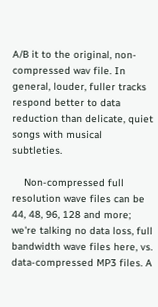A/B it to the original, non-compressed wav file. In general, louder, fuller tracks respond better to data reduction than delicate, quiet songs with musical subtleties.

    Non-compressed full resolution wave files can be 44, 48, 96, 128 and more; we're talking no data loss, full bandwidth wave files here, vs. data-compressed MP3 files. A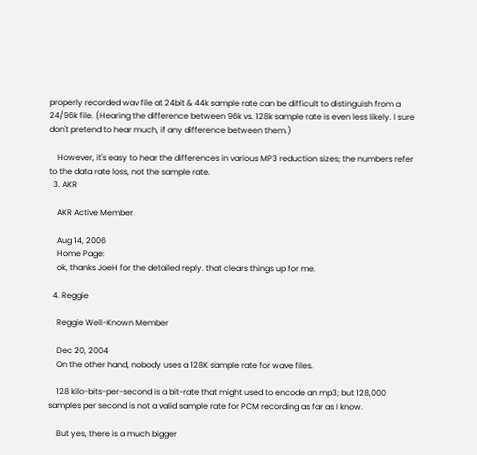properly recorded wav file at 24bit & 44k sample rate can be difficult to distinguish from a 24/96k file. (Hearing the difference between 96k vs. 128k sample rate is even less likely. I sure don't pretend to hear much, if any difference between them.)

    However, it's easy to hear the differences in various MP3 reduction sizes; the numbers refer to the data rate loss, not the sample rate.
  3. AKR

    AKR Active Member

    Aug 14, 2006
    Home Page:
    ok, thanks JoeH for the detailed reply. that clears things up for me.

  4. Reggie

    Reggie Well-Known Member

    Dec 20, 2004
    On the other hand, nobody uses a 128K sample rate for wave files.

    128 kilo-bits-per-second is a bit-rate that might used to encode an mp3; but 128,000 samples per second is not a valid sample rate for PCM recording as far as I know.

    But yes, there is a much bigger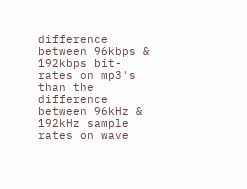difference between 96kbps & 192kbps bit-rates on mp3's than the difference between 96kHz & 192kHz sample rates on wave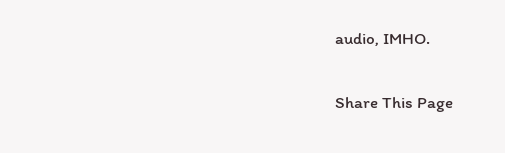audio, IMHO.

Share This Page